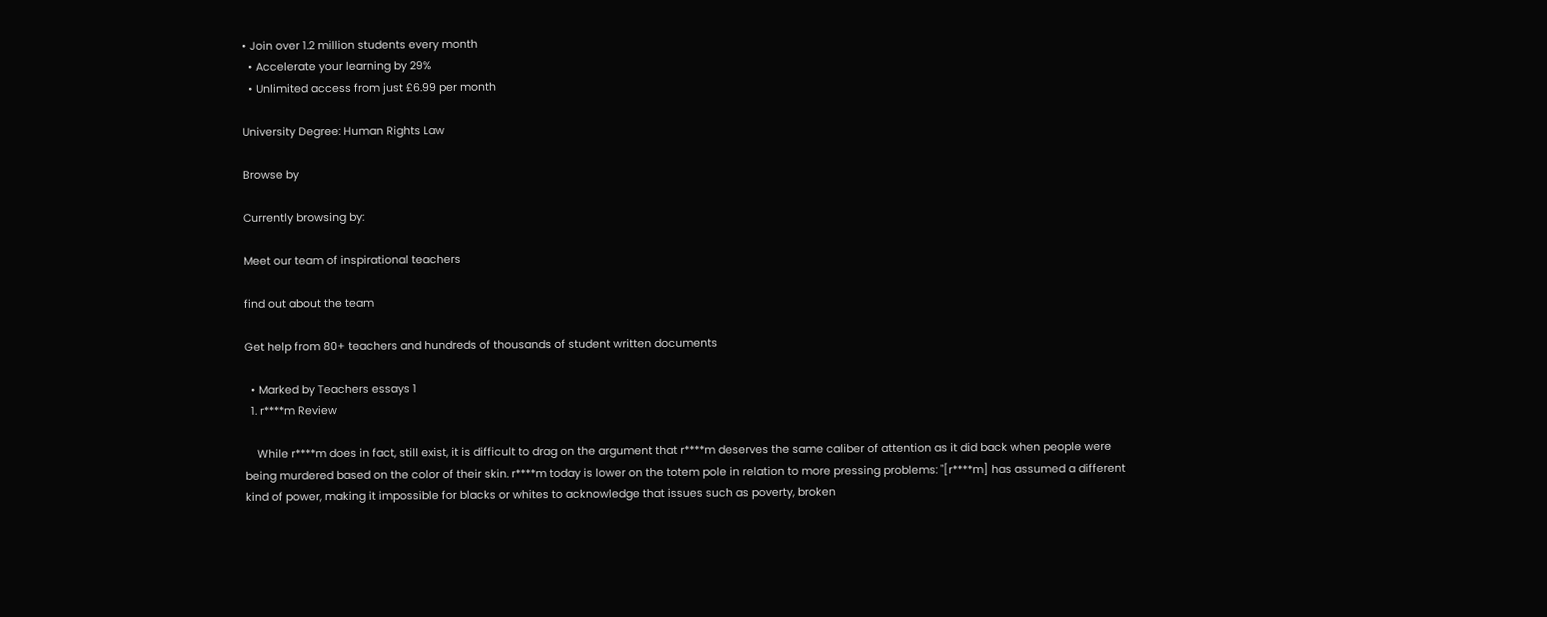• Join over 1.2 million students every month
  • Accelerate your learning by 29%
  • Unlimited access from just £6.99 per month

University Degree: Human Rights Law

Browse by

Currently browsing by:

Meet our team of inspirational teachers

find out about the team

Get help from 80+ teachers and hundreds of thousands of student written documents

  • Marked by Teachers essays 1
  1. r****m Review

    While r****m does in fact, still exist, it is difficult to drag on the argument that r****m deserves the same caliber of attention as it did back when people were being murdered based on the color of their skin. r****m today is lower on the totem pole in relation to more pressing problems: "[r****m] has assumed a different kind of power, making it impossible for blacks or whites to acknowledge that issues such as poverty, broken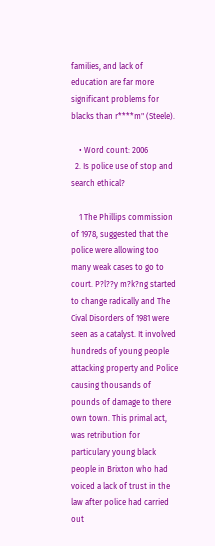families, and lack of education are far more significant problems for blacks than r****m" (Steele).

    • Word count: 2006
  2. Is police use of stop and search ethical?

    1 The Phillips commission of 1978, suggested that the police were allowing too many weak cases to go to court. P?l??y m?k?ng started to change radically and The Cival Disorders of 1981 were seen as a catalyst. It involved hundreds of young people attacking property and Police causing thousands of pounds of damage to there own town. This primal act, was retribution for particulary young black people in Brixton who had voiced a lack of trust in the law after police had carried out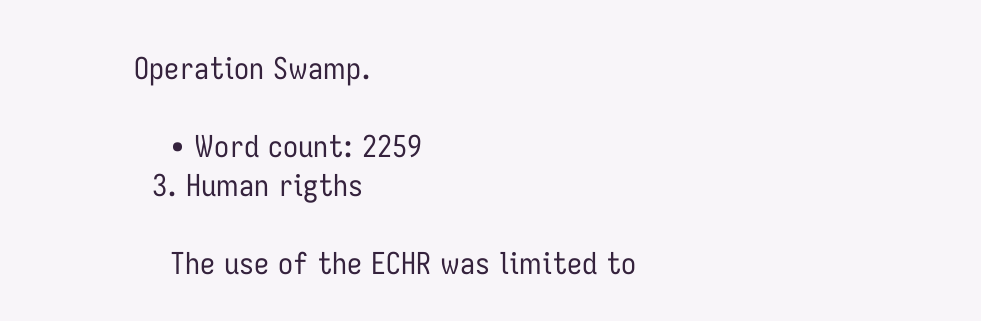Operation Swamp.

    • Word count: 2259
  3. Human rigths

    The use of the ECHR was limited to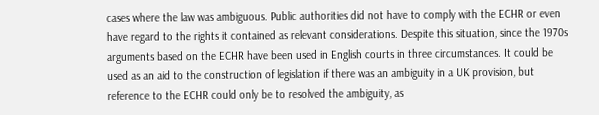cases where the law was ambiguous. Public authorities did not have to comply with the ECHR or even have regard to the rights it contained as relevant considerations. Despite this situation, since the 1970s arguments based on the ECHR have been used in English courts in three circumstances. It could be used as an aid to the construction of legislation if there was an ambiguity in a UK provision, but reference to the ECHR could only be to resolved the ambiguity, as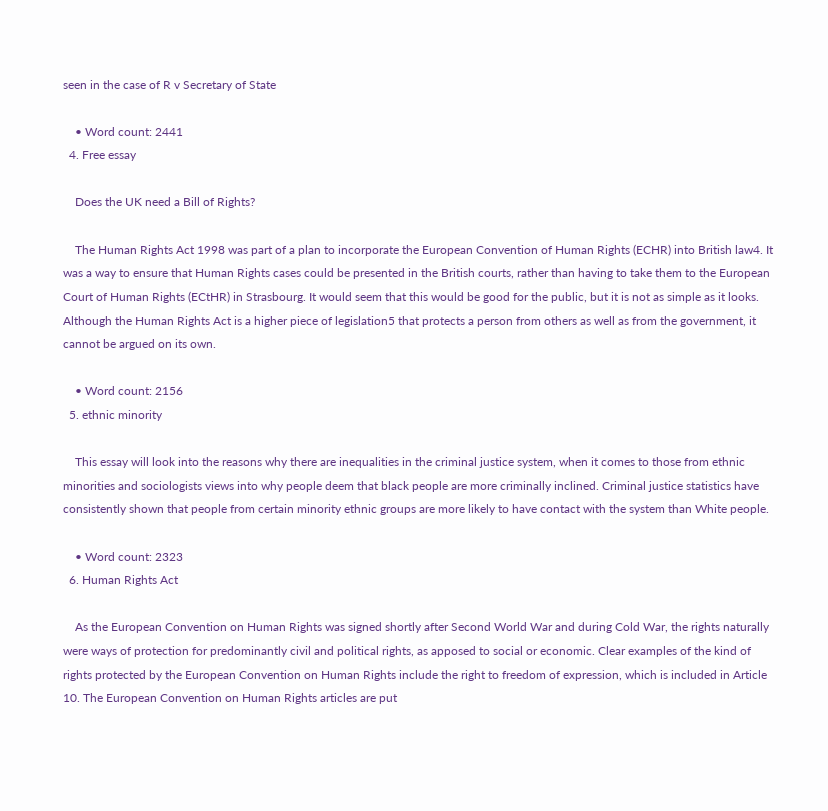seen in the case of R v Secretary of State

    • Word count: 2441
  4. Free essay

    Does the UK need a Bill of Rights?

    The Human Rights Act 1998 was part of a plan to incorporate the European Convention of Human Rights (ECHR) into British law4. It was a way to ensure that Human Rights cases could be presented in the British courts, rather than having to take them to the European Court of Human Rights (ECtHR) in Strasbourg. It would seem that this would be good for the public, but it is not as simple as it looks. Although the Human Rights Act is a higher piece of legislation5 that protects a person from others as well as from the government, it cannot be argued on its own.

    • Word count: 2156
  5. ethnic minority

    This essay will look into the reasons why there are inequalities in the criminal justice system, when it comes to those from ethnic minorities and sociologists views into why people deem that black people are more criminally inclined. Criminal justice statistics have consistently shown that people from certain minority ethnic groups are more likely to have contact with the system than White people.

    • Word count: 2323
  6. Human Rights Act

    As the European Convention on Human Rights was signed shortly after Second World War and during Cold War, the rights naturally were ways of protection for predominantly civil and political rights, as apposed to social or economic. Clear examples of the kind of rights protected by the European Convention on Human Rights include the right to freedom of expression, which is included in Article 10. The European Convention on Human Rights articles are put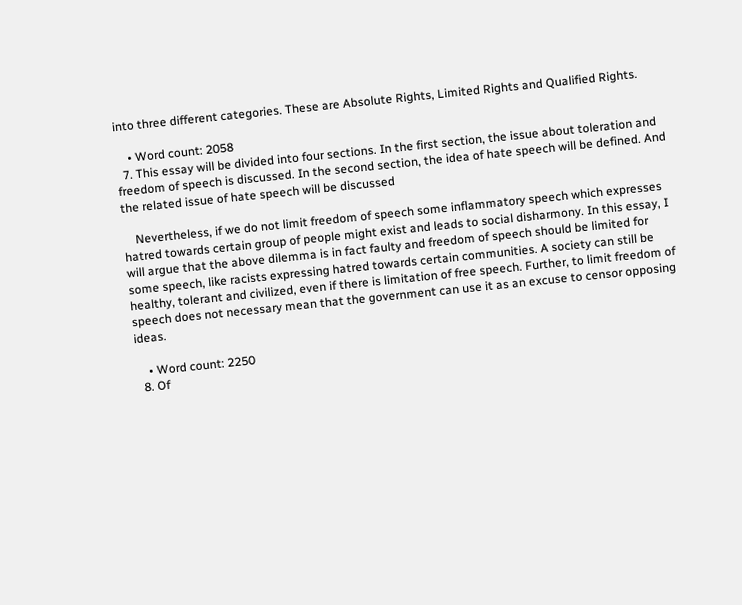into three different categories. These are Absolute Rights, Limited Rights and Qualified Rights.

    • Word count: 2058
  7. This essay will be divided into four sections. In the first section, the issue about toleration and freedom of speech is discussed. In the second section, the idea of hate speech will be defined. And the related issue of hate speech will be discussed

    Nevertheless, if we do not limit freedom of speech some inflammatory speech which expresses hatred towards certain group of people might exist and leads to social disharmony. In this essay, I will argue that the above dilemma is in fact faulty and freedom of speech should be limited for some speech, like racists expressing hatred towards certain communities. A society can still be healthy, tolerant and civilized, even if there is limitation of free speech. Further, to limit freedom of speech does not necessary mean that the government can use it as an excuse to censor opposing ideas.

    • Word count: 2250
  8. Of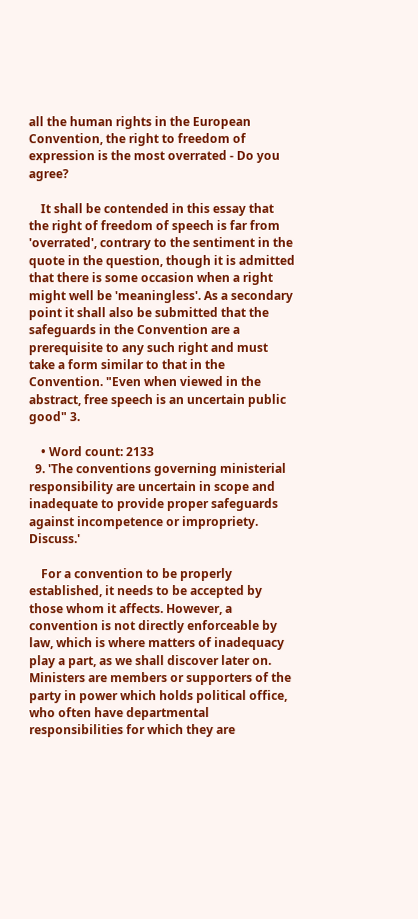all the human rights in the European Convention, the right to freedom of expression is the most overrated - Do you agree?

    It shall be contended in this essay that the right of freedom of speech is far from 'overrated', contrary to the sentiment in the quote in the question, though it is admitted that there is some occasion when a right might well be 'meaningless'. As a secondary point it shall also be submitted that the safeguards in the Convention are a prerequisite to any such right and must take a form similar to that in the Convention. "Even when viewed in the abstract, free speech is an uncertain public good" 3.

    • Word count: 2133
  9. 'The conventions governing ministerial responsibility are uncertain in scope and inadequate to provide proper safeguards against incompetence or impropriety. Discuss.'

    For a convention to be properly established, it needs to be accepted by those whom it affects. However, a convention is not directly enforceable by law, which is where matters of inadequacy play a part, as we shall discover later on. Ministers are members or supporters of the party in power which holds political office, who often have departmental responsibilities for which they are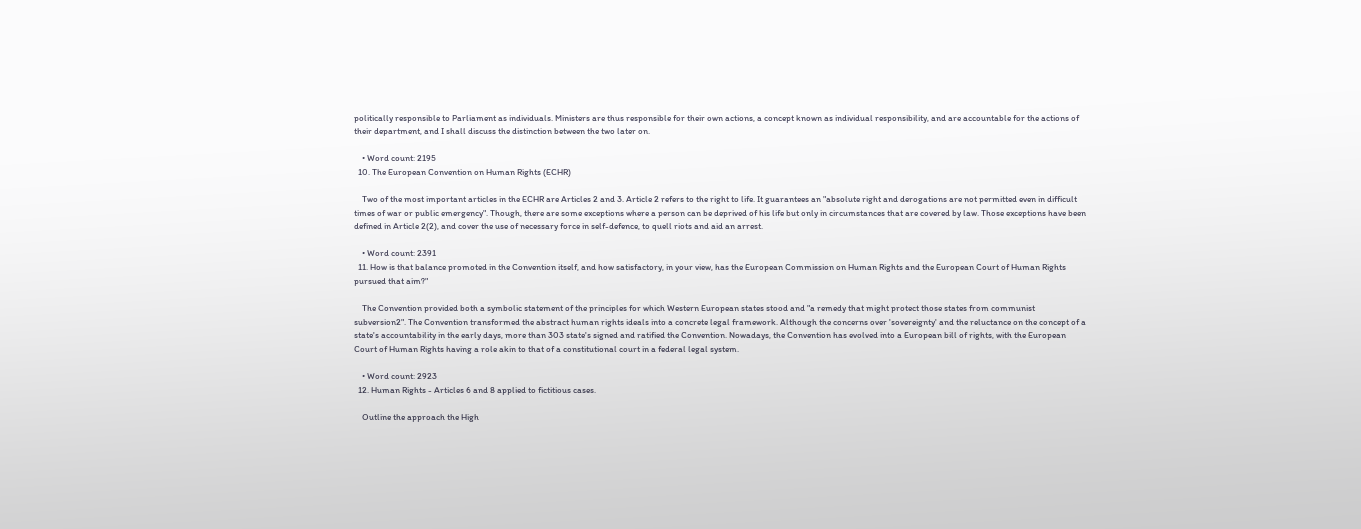politically responsible to Parliament as individuals. Ministers are thus responsible for their own actions, a concept known as individual responsibility, and are accountable for the actions of their department, and I shall discuss the distinction between the two later on.

    • Word count: 2195
  10. The European Convention on Human Rights (ECHR)

    Two of the most important articles in the ECHR are Articles 2 and 3. Article 2 refers to the right to life. It guarantees an "absolute right and derogations are not permitted even in difficult times of war or public emergency". Though, there are some exceptions where a person can be deprived of his life but only in circumstances that are covered by law. Those exceptions have been defined in Article 2(2), and cover the use of necessary force in self-defence, to quell riots and aid an arrest.

    • Word count: 2391
  11. How is that balance promoted in the Convention itself, and how satisfactory, in your view, has the European Commission on Human Rights and the European Court of Human Rights pursued that aim?"

    The Convention provided both a symbolic statement of the principles for which Western European states stood and "a remedy that might protect those states from communist subversion2". The Convention transformed the abstract human rights ideals into a concrete legal framework. Although the concerns over 'sovereignty' and the reluctance on the concept of a state's accountability in the early days, more than 303 state's signed and ratified the Convention. Nowadays, the Convention has evolved into a European bill of rights, with the European Court of Human Rights having a role akin to that of a constitutional court in a federal legal system.

    • Word count: 2923
  12. Human Rights - Articles 6 and 8 applied to fictitious cases.

    Outline the approach the High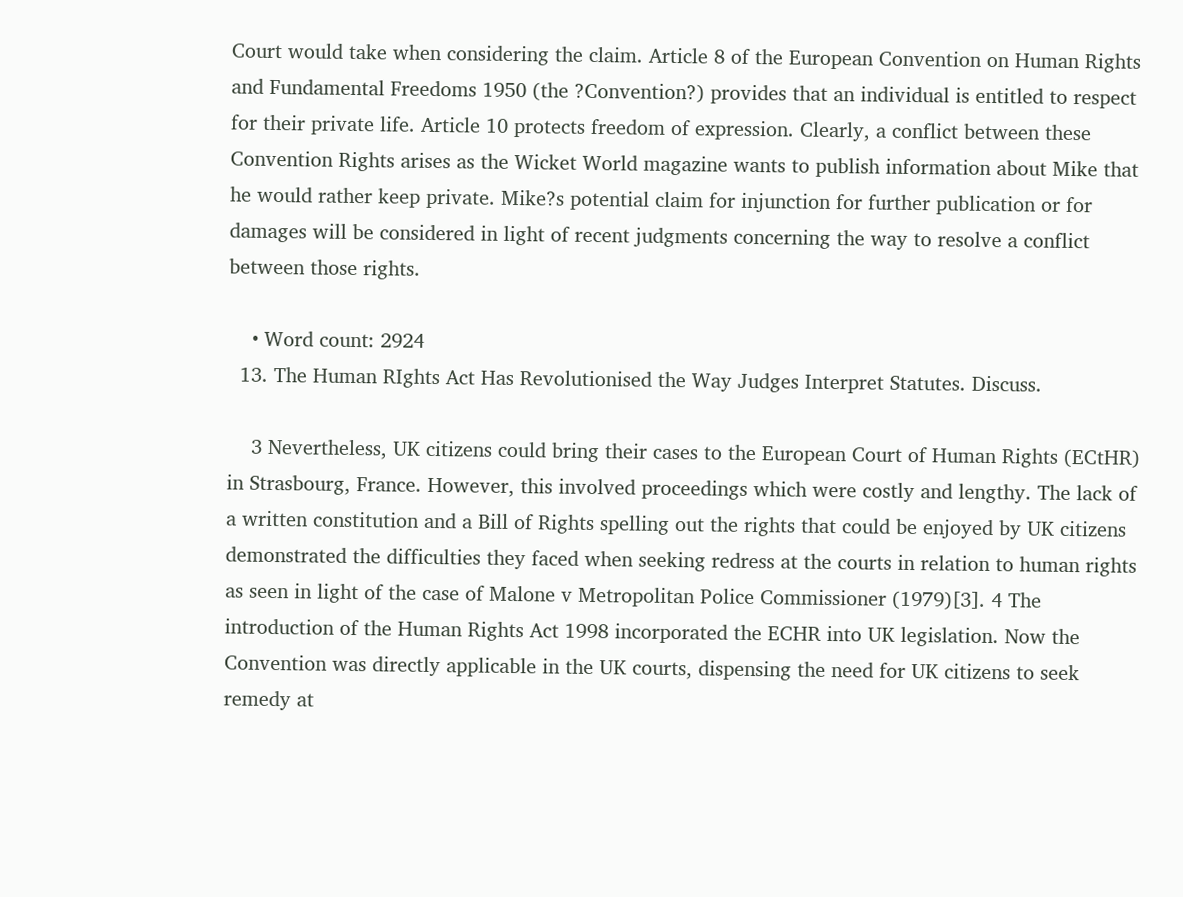Court would take when considering the claim. Article 8 of the European Convention on Human Rights and Fundamental Freedoms 1950 (the ?Convention?) provides that an individual is entitled to respect for their private life. Article 10 protects freedom of expression. Clearly, a conflict between these Convention Rights arises as the Wicket World magazine wants to publish information about Mike that he would rather keep private. Mike?s potential claim for injunction for further publication or for damages will be considered in light of recent judgments concerning the way to resolve a conflict between those rights.

    • Word count: 2924
  13. The Human RIghts Act Has Revolutionised the Way Judges Interpret Statutes. Discuss.

    3 Nevertheless, UK citizens could bring their cases to the European Court of Human Rights (ECtHR) in Strasbourg, France. However, this involved proceedings which were costly and lengthy. The lack of a written constitution and a Bill of Rights spelling out the rights that could be enjoyed by UK citizens demonstrated the difficulties they faced when seeking redress at the courts in relation to human rights as seen in light of the case of Malone v Metropolitan Police Commissioner (1979)[3]. 4 The introduction of the Human Rights Act 1998 incorporated the ECHR into UK legislation. Now the Convention was directly applicable in the UK courts, dispensing the need for UK citizens to seek remedy at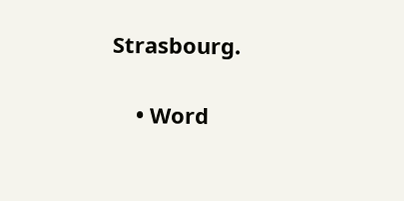Strasbourg.

    • Word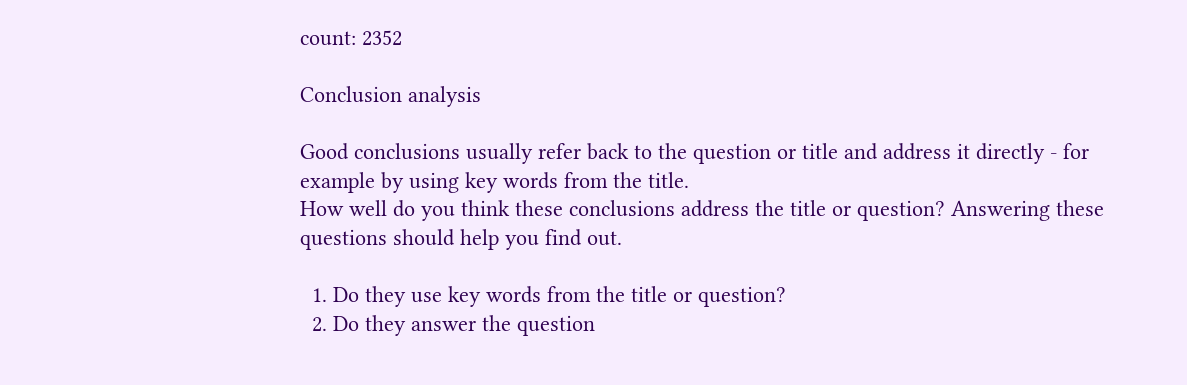count: 2352

Conclusion analysis

Good conclusions usually refer back to the question or title and address it directly - for example by using key words from the title.
How well do you think these conclusions address the title or question? Answering these questions should help you find out.

  1. Do they use key words from the title or question?
  2. Do they answer the question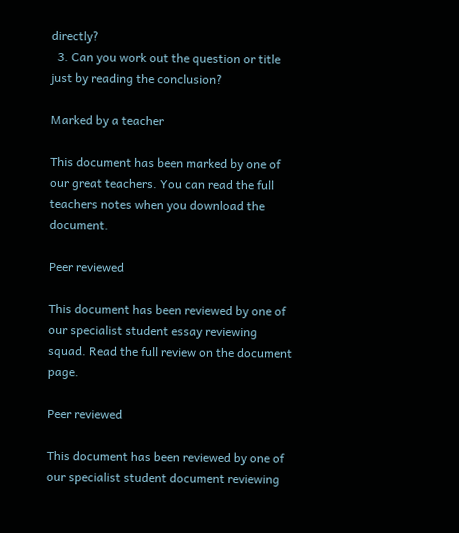directly?
  3. Can you work out the question or title just by reading the conclusion?

Marked by a teacher

This document has been marked by one of our great teachers. You can read the full teachers notes when you download the document.

Peer reviewed

This document has been reviewed by one of our specialist student essay reviewing squad. Read the full review on the document page.

Peer reviewed

This document has been reviewed by one of our specialist student document reviewing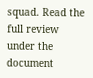squad. Read the full review under the document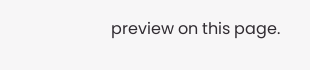preview on this page.